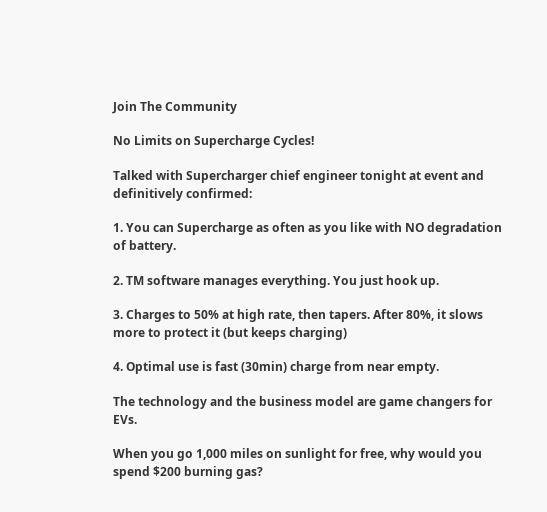Join The Community

No Limits on Supercharge Cycles!

Talked with Supercharger chief engineer tonight at event and definitively confirmed:

1. You can Supercharge as often as you like with NO degradation of battery.

2. TM software manages everything. You just hook up.

3. Charges to 50% at high rate, then tapers. After 80%, it slows more to protect it (but keeps charging)

4. Optimal use is fast (30min) charge from near empty.

The technology and the business model are game changers for EVs.

When you go 1,000 miles on sunlight for free, why would you spend $200 burning gas?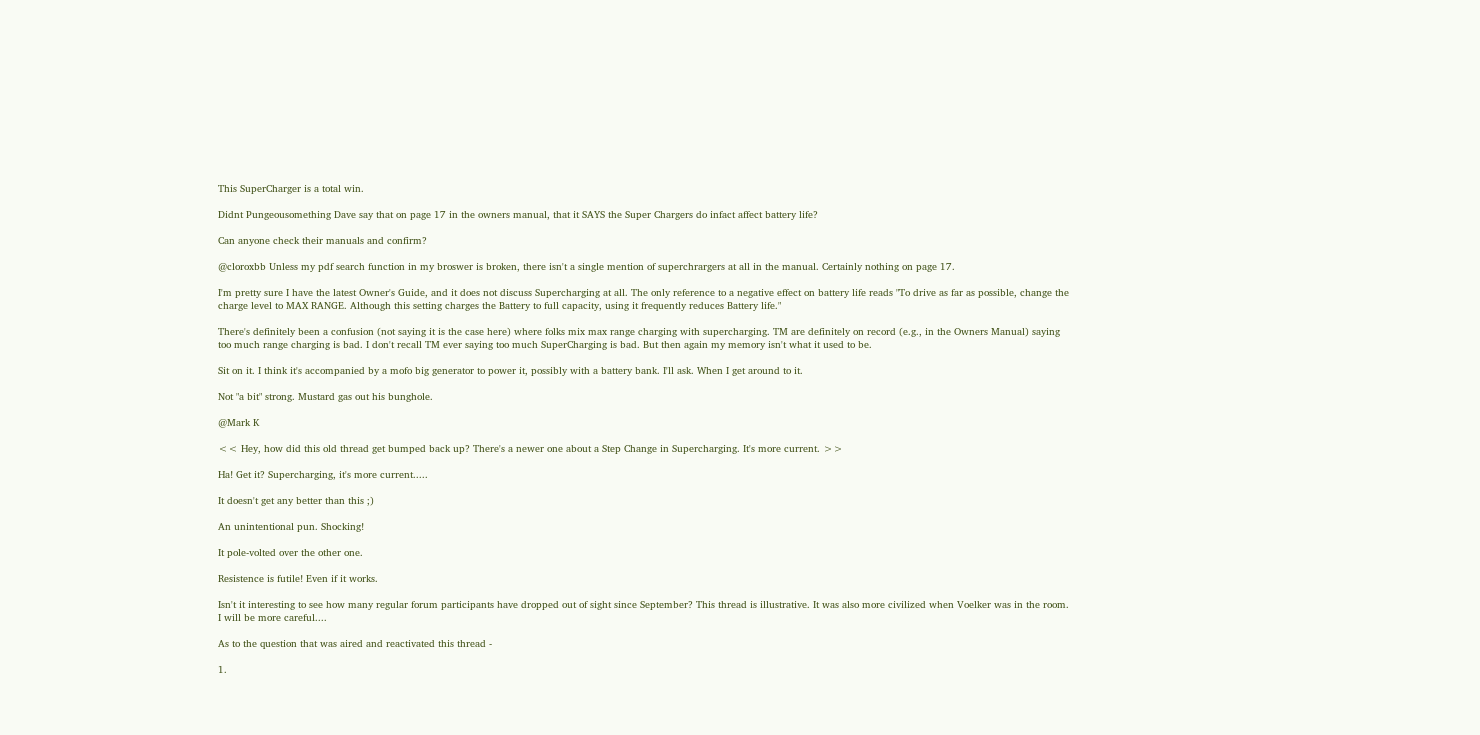This SuperCharger is a total win.

Didnt Pungeousomething Dave say that on page 17 in the owners manual, that it SAYS the Super Chargers do infact affect battery life?

Can anyone check their manuals and confirm?

@cloroxbb Unless my pdf search function in my broswer is broken, there isn't a single mention of superchrargers at all in the manual. Certainly nothing on page 17.

I'm pretty sure I have the latest Owner's Guide, and it does not discuss Supercharging at all. The only reference to a negative effect on battery life reads "To drive as far as possible, change the charge level to MAX RANGE. Although this setting charges the Battery to full capacity, using it frequently reduces Battery life."

There's definitely been a confusion (not saying it is the case here) where folks mix max range charging with supercharging. TM are definitely on record (e.g., in the Owners Manual) saying too much range charging is bad. I don't recall TM ever saying too much SuperCharging is bad. But then again my memory isn't what it used to be.

Sit on it. I think it's accompanied by a mofo big generator to power it, possibly with a battery bank. I'll ask. When I get around to it.

Not "a bit" strong. Mustard gas out his bunghole.

@Mark K

<< Hey, how did this old thread get bumped back up? There's a newer one about a Step Change in Supercharging. It's more current. >>

Ha! Get it? Supercharging, it's more current.....

It doesn't get any better than this ;)

An unintentional pun. Shocking!

It pole-volted over the other one.

Resistence is futile! Even if it works.

Isn't it interesting to see how many regular forum participants have dropped out of sight since September? This thread is illustrative. It was also more civilized when Voelker was in the room. I will be more careful....

As to the question that was aired and reactivated this thread -

1.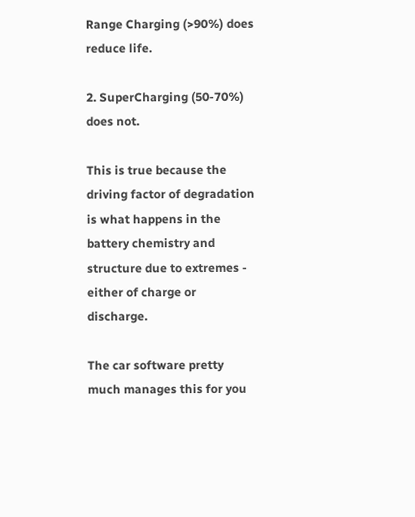Range Charging (>90%) does reduce life.

2. SuperCharging (50-70%) does not.

This is true because the driving factor of degradation is what happens in the battery chemistry and structure due to extremes - either of charge or discharge.

The car software pretty much manages this for you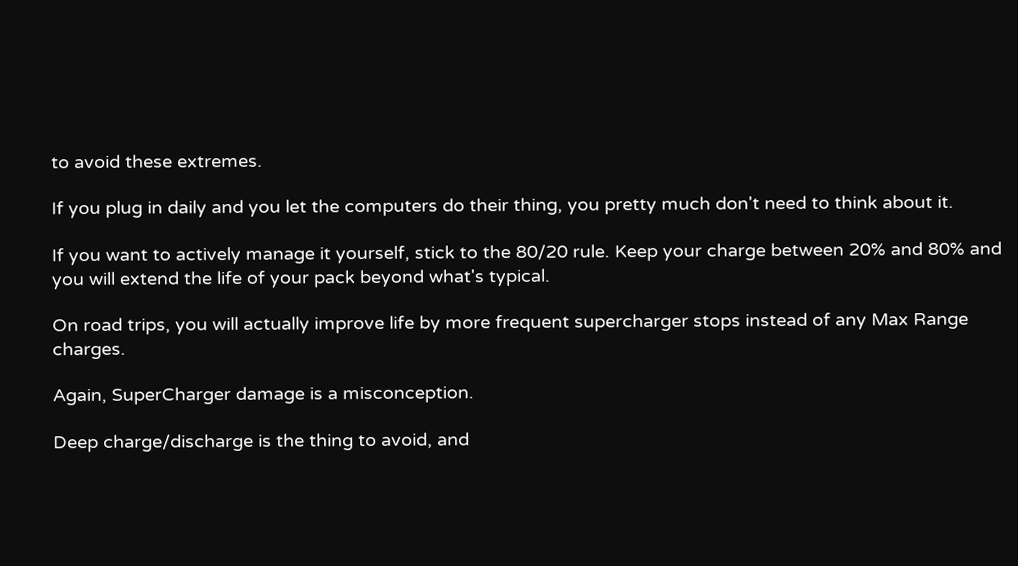to avoid these extremes.

If you plug in daily and you let the computers do their thing, you pretty much don't need to think about it.

If you want to actively manage it yourself, stick to the 80/20 rule. Keep your charge between 20% and 80% and you will extend the life of your pack beyond what's typical.

On road trips, you will actually improve life by more frequent supercharger stops instead of any Max Range charges.

Again, SuperCharger damage is a misconception.

Deep charge/discharge is the thing to avoid, and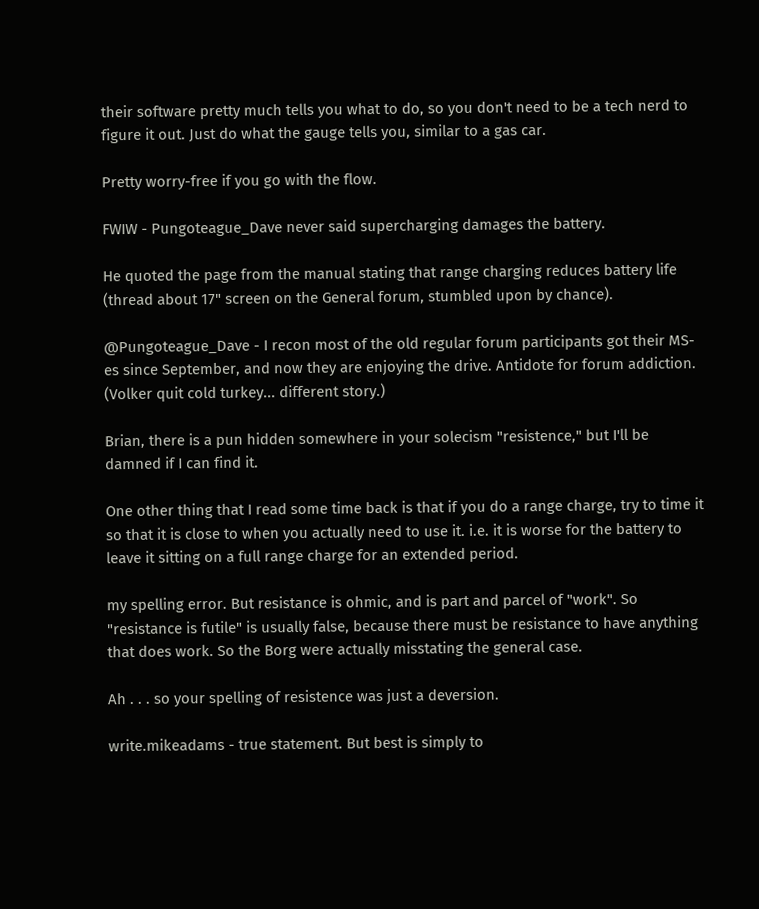their software pretty much tells you what to do, so you don't need to be a tech nerd to figure it out. Just do what the gauge tells you, similar to a gas car.

Pretty worry-free if you go with the flow.

FWIW - Pungoteague_Dave never said supercharging damages the battery.

He quoted the page from the manual stating that range charging reduces battery life (thread about 17" screen on the General forum, stumbled upon by chance).

@Pungoteague_Dave - I recon most of the old regular forum participants got their MS-es since September, and now they are enjoying the drive. Antidote for forum addiction. (Volker quit cold turkey... different story.)

Brian, there is a pun hidden somewhere in your solecism "resistence," but I'll be damned if I can find it.

One other thing that I read some time back is that if you do a range charge, try to time it so that it is close to when you actually need to use it. i.e. it is worse for the battery to leave it sitting on a full range charge for an extended period.

my spelling error. But resistance is ohmic, and is part and parcel of "work". So "resistance is futile" is usually false, because there must be resistance to have anything that does work. So the Borg were actually misstating the general case.

Ah . . . so your spelling of resistence was just a deversion.

write.mikeadams - true statement. But best is simply to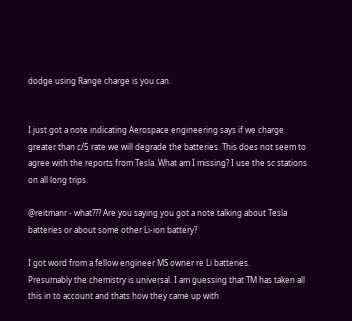dodge using Range charge is you can.


I just got a note indicating Aerospace engineering says if we charge greater than c/5 rate we will degrade the batteries. This does not seem to agree with the reports from Tesla. What am I missing? I use the sc stations on all long trips.

@reitmanr - what??? Are you saying you got a note talking about Tesla batteries or about some other Li-ion battery?

I got word from a fellow engineer MS owner re Li batteries.
Presumably the chemistry is universal. I am guessing that TM has taken all this in to account and thats how they came up with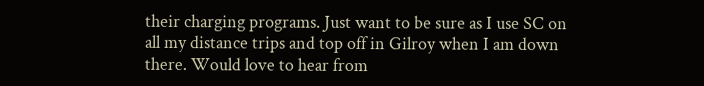their charging programs. Just want to be sure as I use SC on all my distance trips and top off in Gilroy when I am down there. Would love to hear from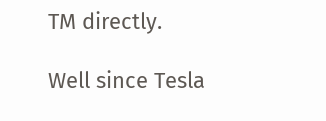TM directly.

Well since Tesla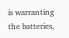is warranting the batteries,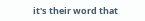it's their word that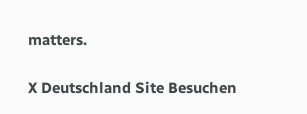matters.

X Deutschland Site Besuchen